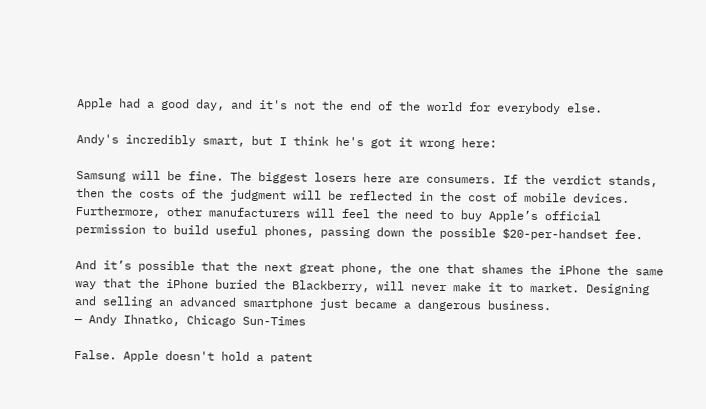Apple had a good day, and it's not the end of the world for everybody else.

Andy's incredibly smart, but I think he's got it wrong here:

Samsung will be fine. The biggest losers here are consumers. If the verdict stands, then the costs of the judgment will be reflected in the cost of mobile devices. Furthermore, other manufacturers will feel the need to buy Apple’s official permission to build useful phones, passing down the possible $20-per-handset fee.

And it’s possible that the next great phone, the one that shames the iPhone the same way that the iPhone buried the Blackberry, will never make it to market. Designing and selling an advanced smartphone just became a dangerous business.
— Andy Ihnatko, Chicago Sun-Times

False. Apple doesn't hold a patent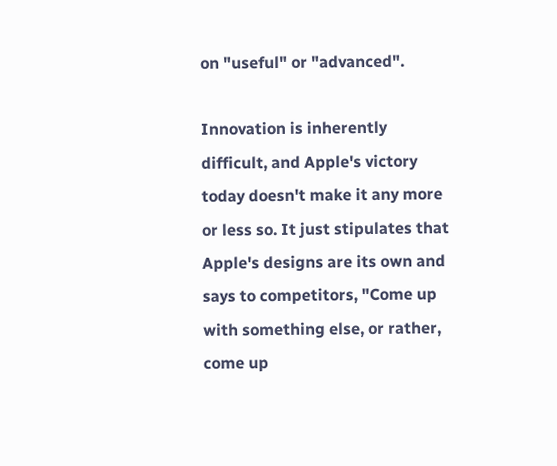on "useful" or "advanced".

Innovation is inherently difficult, and Apple's victory today doesn't make it any more or less so. It just stipulates that Apple's designs are its own and says to competitors, "Come up with something else, or rather, come up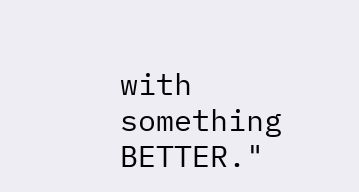with something BETTER."